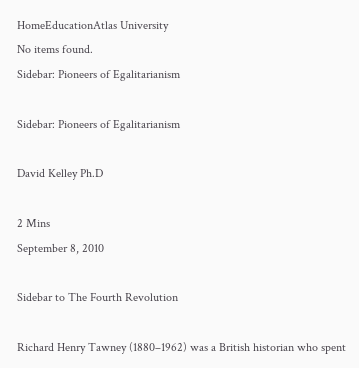HomeEducationAtlas University
No items found.
Sidebar: Pioneers of Egalitarianism

Sidebar: Pioneers of Egalitarianism

David Kelley Ph.D

2 Mins
September 8, 2010

Sidebar to The Fourth Revolution

Richard Henry Tawney (1880–1962) was a British historian who spent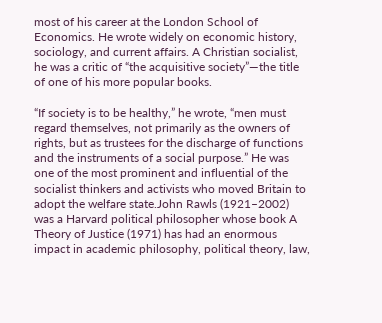most of his career at the London School of Economics. He wrote widely on economic history, sociology, and current affairs. A Christian socialist, he was a critic of “the acquisitive society”—the title of one of his more popular books.

“If society is to be healthy,” he wrote, “men must regard themselves, not primarily as the owners of rights, but as trustees for the discharge of functions and the instruments of a social purpose.” He was one of the most prominent and influential of the socialist thinkers and activists who moved Britain to adopt the welfare state.John Rawls (1921–2002) was a Harvard political philosopher whose book A Theory of Justice (1971) has had an enormous impact in academic philosophy, political theory, law,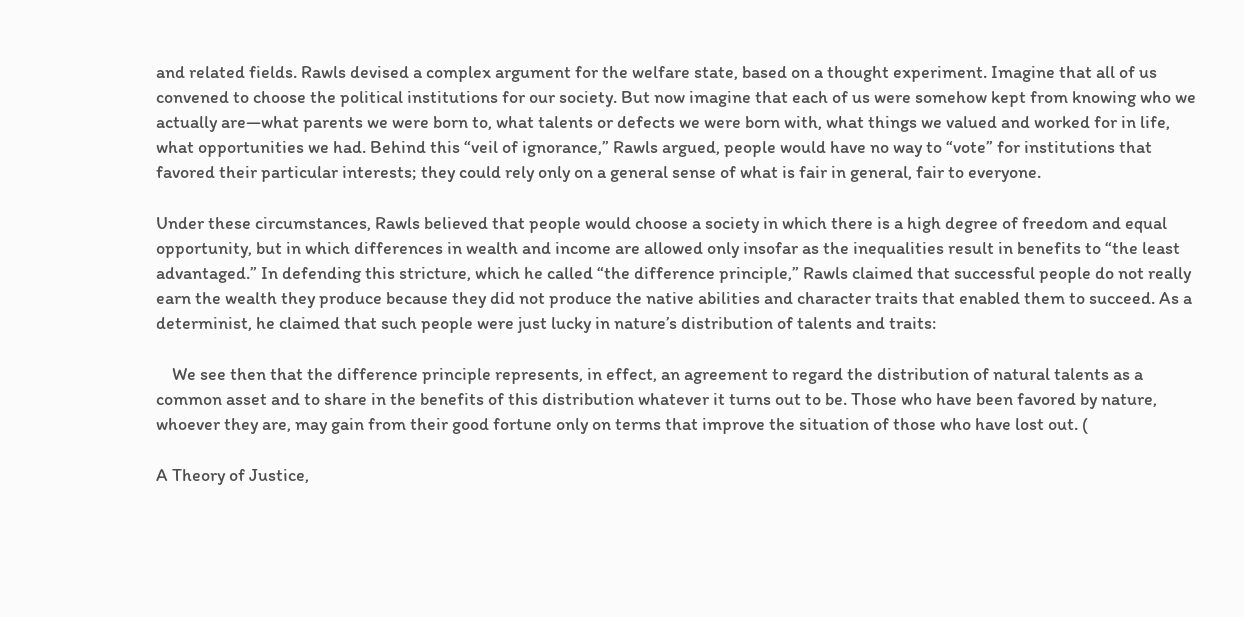and related fields. Rawls devised a complex argument for the welfare state, based on a thought experiment. Imagine that all of us convened to choose the political institutions for our society. But now imagine that each of us were somehow kept from knowing who we actually are—what parents we were born to, what talents or defects we were born with, what things we valued and worked for in life, what opportunities we had. Behind this “veil of ignorance,” Rawls argued, people would have no way to “vote” for institutions that favored their particular interests; they could rely only on a general sense of what is fair in general, fair to everyone.

Under these circumstances, Rawls believed that people would choose a society in which there is a high degree of freedom and equal opportunity, but in which differences in wealth and income are allowed only insofar as the inequalities result in benefits to “the least advantaged.” In defending this stricture, which he called “the difference principle,” Rawls claimed that successful people do not really earn the wealth they produce because they did not produce the native abilities and character traits that enabled them to succeed. As a determinist, he claimed that such people were just lucky in nature’s distribution of talents and traits:

    We see then that the difference principle represents, in effect, an agreement to regard the distribution of natural talents as a common asset and to share in the benefits of this distribution whatever it turns out to be. Those who have been favored by nature, whoever they are, may gain from their good fortune only on terms that improve the situation of those who have lost out. (

A Theory of Justice,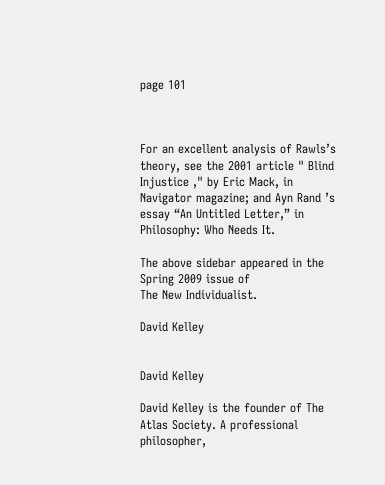page 101



For an excellent analysis of Rawls’s theory, see the 2001 article " Blind Injustice ," by Eric Mack, in Navigator magazine; and Ayn Rand ’s essay “An Untitled Letter,” in Philosophy: Who Needs It.

The above sidebar appeared in the Spring 2009 issue of
The New Individualist.

David Kelley


David Kelley

David Kelley is the founder of The Atlas Society. A professional philosopher,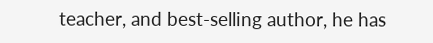teacher, and best-selling author, he has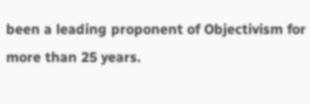been a leading proponent of Objectivism for more than 25 years.